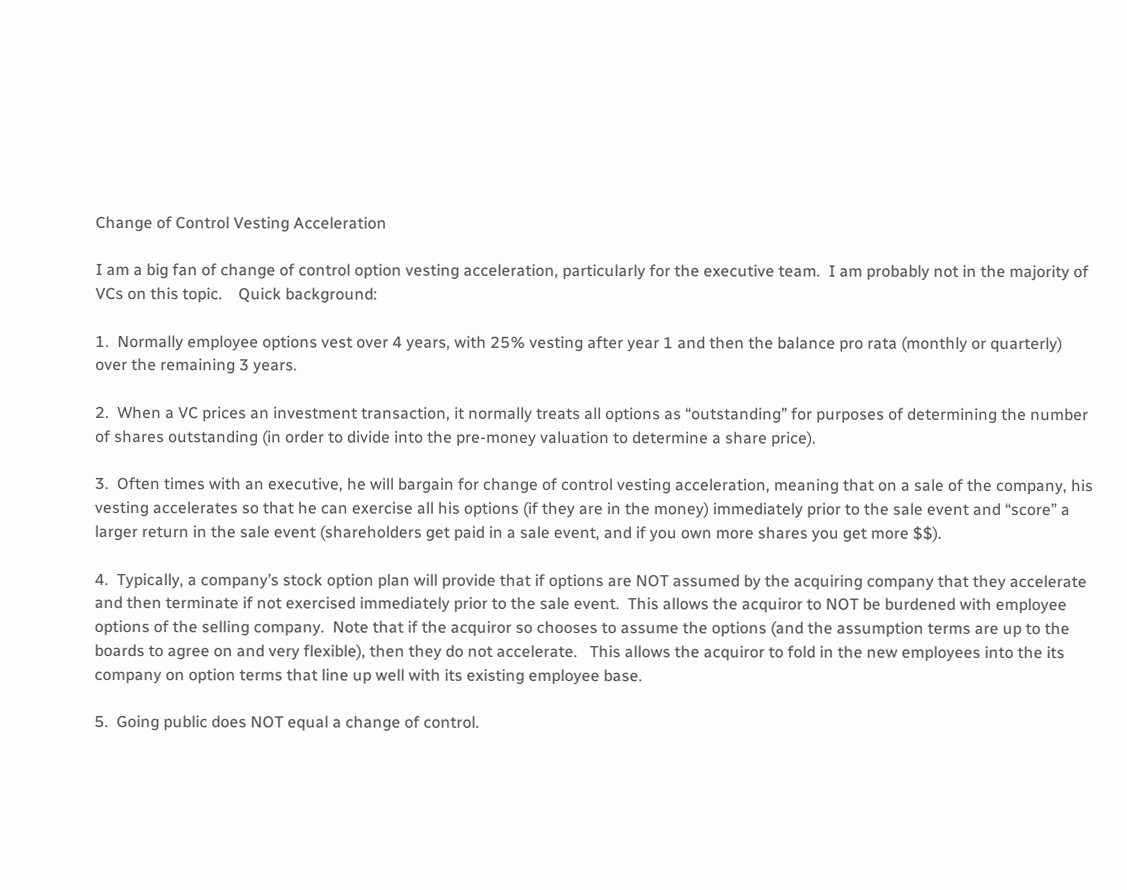Change of Control Vesting Acceleration

I am a big fan of change of control option vesting acceleration, particularly for the executive team.  I am probably not in the majority of VCs on this topic.    Quick background:

1.  Normally employee options vest over 4 years, with 25% vesting after year 1 and then the balance pro rata (monthly or quarterly) over the remaining 3 years.

2.  When a VC prices an investment transaction, it normally treats all options as “outstanding” for purposes of determining the number of shares outstanding (in order to divide into the pre-money valuation to determine a share price).

3.  Often times with an executive, he will bargain for change of control vesting acceleration, meaning that on a sale of the company, his vesting accelerates so that he can exercise all his options (if they are in the money) immediately prior to the sale event and “score” a larger return in the sale event (shareholders get paid in a sale event, and if you own more shares you get more $$).

4.  Typically, a company’s stock option plan will provide that if options are NOT assumed by the acquiring company that they accelerate and then terminate if not exercised immediately prior to the sale event.  This allows the acquiror to NOT be burdened with employee options of the selling company.  Note that if the acquiror so chooses to assume the options (and the assumption terms are up to the boards to agree on and very flexible), then they do not accelerate.   This allows the acquiror to fold in the new employees into the its company on option terms that line up well with its existing employee base.

5.  Going public does NOT equal a change of control.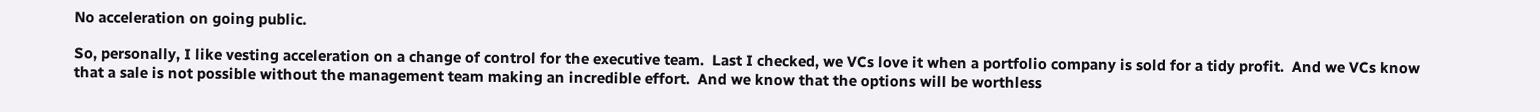No acceleration on going public.

So, personally, I like vesting acceleration on a change of control for the executive team.  Last I checked, we VCs love it when a portfolio company is sold for a tidy profit.  And we VCs know that a sale is not possible without the management team making an incredible effort.  And we know that the options will be worthless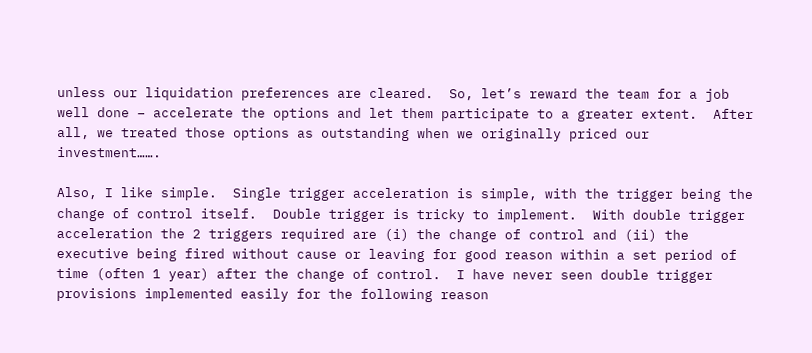unless our liquidation preferences are cleared.  So, let’s reward the team for a job well done – accelerate the options and let them participate to a greater extent.  After all, we treated those options as outstanding when we originally priced our investment…….

Also, I like simple.  Single trigger acceleration is simple, with the trigger being the change of control itself.  Double trigger is tricky to implement.  With double trigger acceleration the 2 triggers required are (i) the change of control and (ii) the executive being fired without cause or leaving for good reason within a set period of time (often 1 year) after the change of control.  I have never seen double trigger provisions implemented easily for the following reason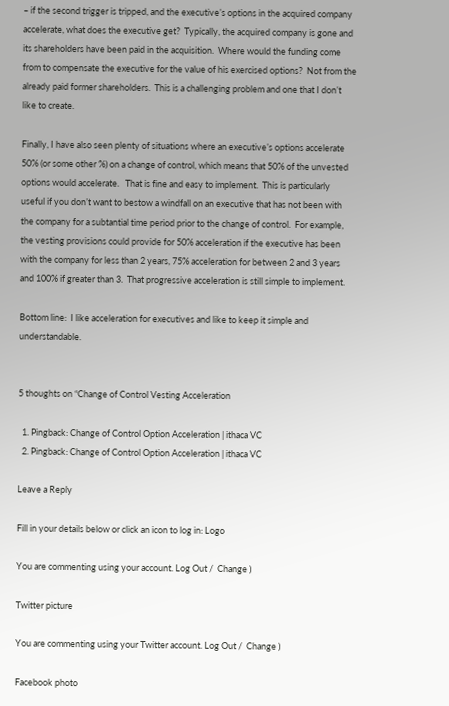– if the second trigger is tripped, and the executive’s options in the acquired company accelerate, what does the executive get?  Typically, the acquired company is gone and its shareholders have been paid in the acquisition.  Where would the funding come from to compensate the executive for the value of his exercised options?  Not from the already paid former shareholders.  This is a challenging problem and one that I don’t like to create.

Finally, I have also seen plenty of situations where an executive’s options accelerate 50% (or some other %) on a change of control, which means that 50% of the unvested options would accelerate.   That is fine and easy to implement.  This is particularly useful if you don’t want to bestow a windfall on an executive that has not been with the company for a subtantial time period prior to the change of control.  For example, the vesting provisions could provide for 50% acceleration if the executive has been with the company for less than 2 years, 75% acceleration for between 2 and 3 years and 100% if greater than 3.  That progressive acceleration is still simple to implement.

Bottom line:  I like acceleration for executives and like to keep it simple and understandable.


5 thoughts on “Change of Control Vesting Acceleration

  1. Pingback: Change of Control Option Acceleration | ithaca VC
  2. Pingback: Change of Control Option Acceleration | ithaca VC

Leave a Reply

Fill in your details below or click an icon to log in: Logo

You are commenting using your account. Log Out /  Change )

Twitter picture

You are commenting using your Twitter account. Log Out /  Change )

Facebook photo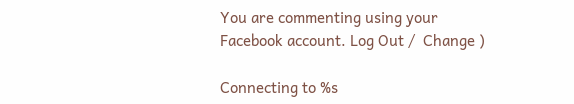You are commenting using your Facebook account. Log Out /  Change )

Connecting to %s